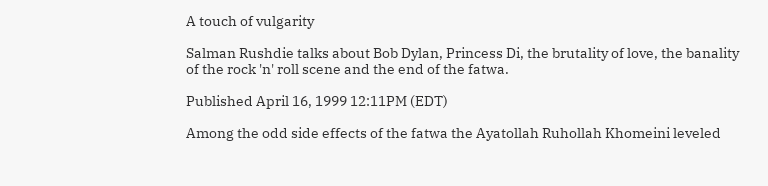A touch of vulgarity

Salman Rushdie talks about Bob Dylan, Princess Di, the brutality of love, the banality of the rock 'n' roll scene and the end of the fatwa.

Published April 16, 1999 12:11PM (EDT)

Among the odd side effects of the fatwa the Ayatollah Ruhollah Khomeini leveled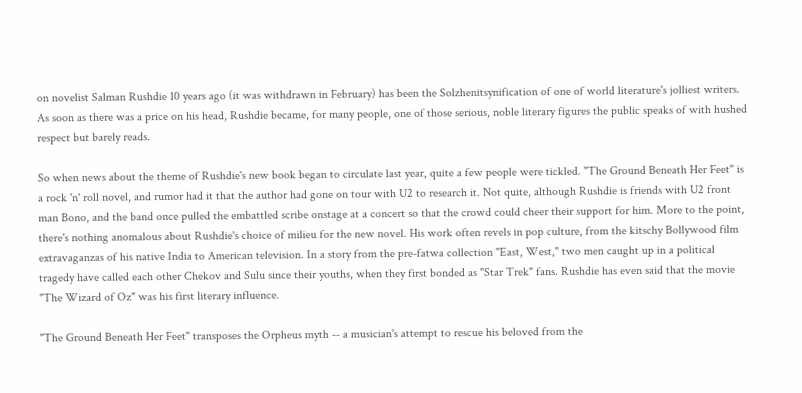on novelist Salman Rushdie 10 years ago (it was withdrawn in February) has been the Solzhenitsynification of one of world literature's jolliest writers. As soon as there was a price on his head, Rushdie became, for many people, one of those serious, noble literary figures the public speaks of with hushed respect but barely reads.

So when news about the theme of Rushdie's new book began to circulate last year, quite a few people were tickled. "The Ground Beneath Her Feet" is a rock 'n' roll novel, and rumor had it that the author had gone on tour with U2 to research it. Not quite, although Rushdie is friends with U2 front man Bono, and the band once pulled the embattled scribe onstage at a concert so that the crowd could cheer their support for him. More to the point, there's nothing anomalous about Rushdie's choice of milieu for the new novel. His work often revels in pop culture, from the kitschy Bollywood film extravaganzas of his native India to American television. In a story from the pre-fatwa collection "East, West," two men caught up in a political tragedy have called each other Chekov and Sulu since their youths, when they first bonded as "Star Trek" fans. Rushdie has even said that the movie "The Wizard of Oz" was his first literary influence.

"The Ground Beneath Her Feet" transposes the Orpheus myth -- a musician's attempt to rescue his beloved from the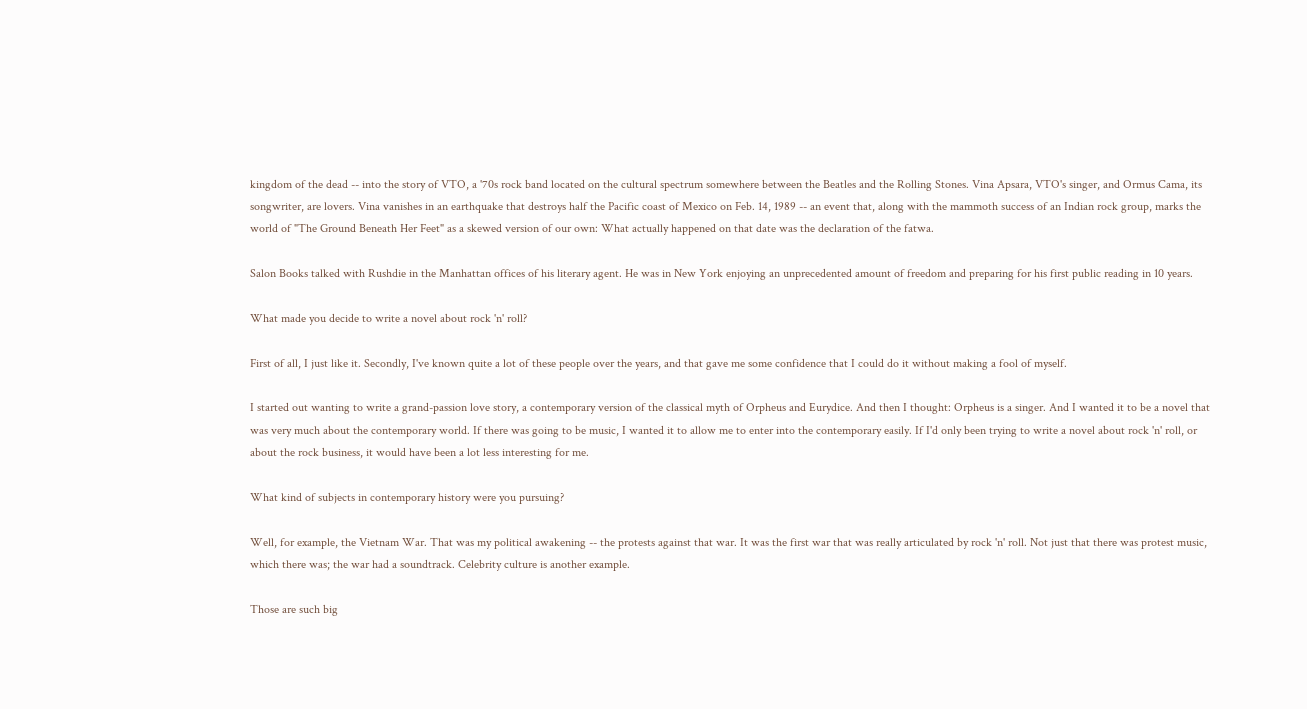kingdom of the dead -- into the story of VTO, a '70s rock band located on the cultural spectrum somewhere between the Beatles and the Rolling Stones. Vina Apsara, VTO's singer, and Ormus Cama, its songwriter, are lovers. Vina vanishes in an earthquake that destroys half the Pacific coast of Mexico on Feb. 14, 1989 -- an event that, along with the mammoth success of an Indian rock group, marks the world of "The Ground Beneath Her Feet" as a skewed version of our own: What actually happened on that date was the declaration of the fatwa.

Salon Books talked with Rushdie in the Manhattan offices of his literary agent. He was in New York enjoying an unprecedented amount of freedom and preparing for his first public reading in 10 years.

What made you decide to write a novel about rock 'n' roll?

First of all, I just like it. Secondly, I've known quite a lot of these people over the years, and that gave me some confidence that I could do it without making a fool of myself.

I started out wanting to write a grand-passion love story, a contemporary version of the classical myth of Orpheus and Eurydice. And then I thought: Orpheus is a singer. And I wanted it to be a novel that was very much about the contemporary world. If there was going to be music, I wanted it to allow me to enter into the contemporary easily. If I'd only been trying to write a novel about rock 'n' roll, or about the rock business, it would have been a lot less interesting for me.

What kind of subjects in contemporary history were you pursuing?

Well, for example, the Vietnam War. That was my political awakening -- the protests against that war. It was the first war that was really articulated by rock 'n' roll. Not just that there was protest music, which there was; the war had a soundtrack. Celebrity culture is another example.

Those are such big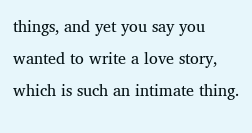things, and yet you say you wanted to write a love story, which is such an intimate thing.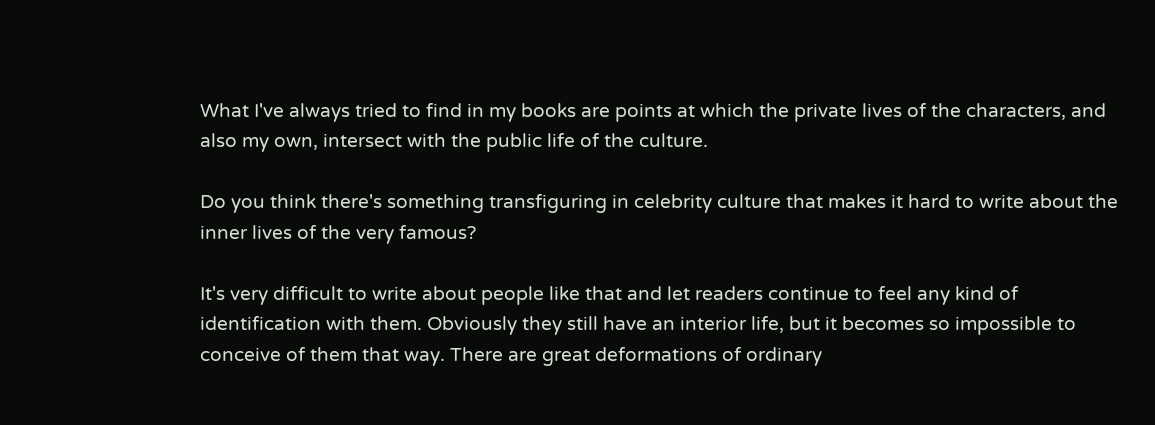What I've always tried to find in my books are points at which the private lives of the characters, and also my own, intersect with the public life of the culture.

Do you think there's something transfiguring in celebrity culture that makes it hard to write about the inner lives of the very famous?

It's very difficult to write about people like that and let readers continue to feel any kind of identification with them. Obviously they still have an interior life, but it becomes so impossible to conceive of them that way. There are great deformations of ordinary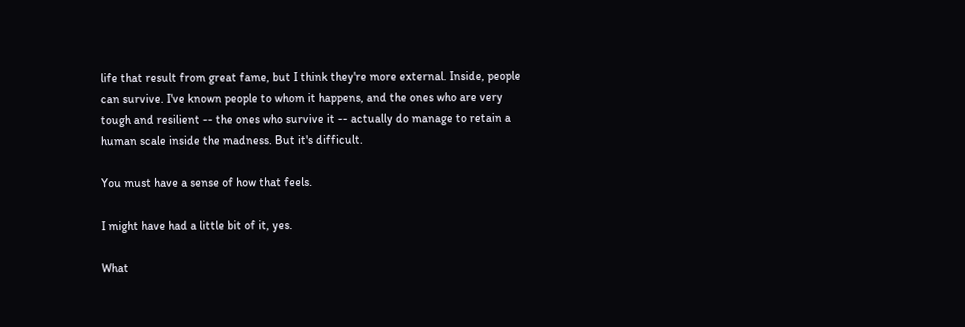life that result from great fame, but I think they're more external. Inside, people can survive. I've known people to whom it happens, and the ones who are very tough and resilient -- the ones who survive it -- actually do manage to retain a human scale inside the madness. But it's difficult.

You must have a sense of how that feels.

I might have had a little bit of it, yes.

What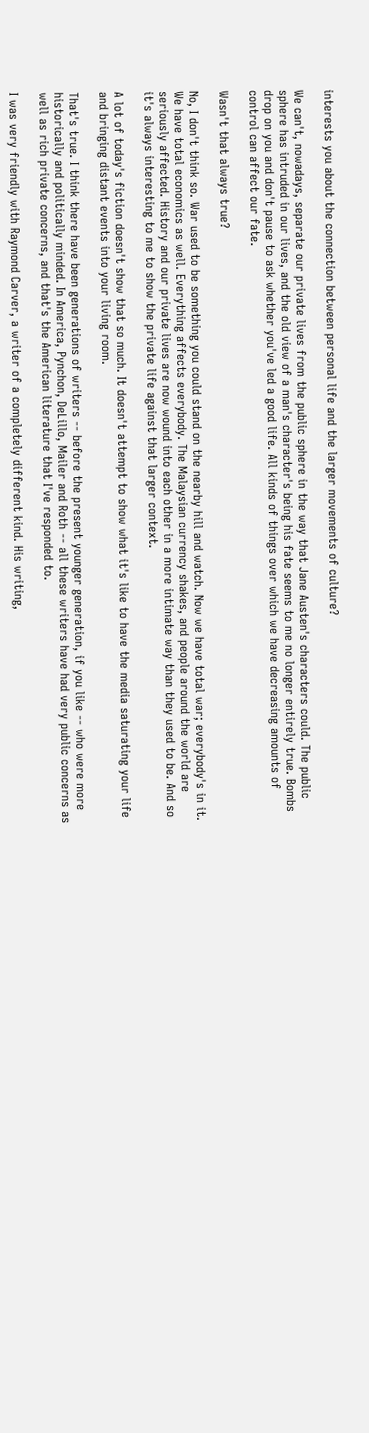interests you about the connection between personal life and the larger movements of culture?

We can't, nowadays, separate our private lives from the public sphere in the way that Jane Austen's characters could. The public sphere has intruded in our lives, and the old view of a man's character's being his fate seems to me no longer entirely true. Bombs drop on you and don't pause to ask whether you've led a good life. All kinds of things over which we have decreasing amounts of control can affect our fate.

Wasn't that always true?

No, I don't think so. War used to be something you could stand on the nearby hill and watch. Now we have total war; everybody's in it. We have total economics as well. Everything affects everybody. The Malaysian currency shakes, and people around the world are seriously affected. History and our private lives are now wound into each other in a more intimate way than they used to be. And so it's always interesting to me to show the private life against that larger context.

A lot of today's fiction doesn't show that so much. It doesn't attempt to show what it's like to have the media saturating your life and bringing distant events into your living room.

That's true. I think there have been generations of writers -- before the present younger generation, if you like -- who were more historically and politically minded. In America, Pynchon, DeLillo, Mailer and Roth -- all these writers have had very public concerns as well as rich private concerns, and that's the American literature that I've responded to.

I was very friendly with Raymond Carver, a writer of a completely different kind. His writing,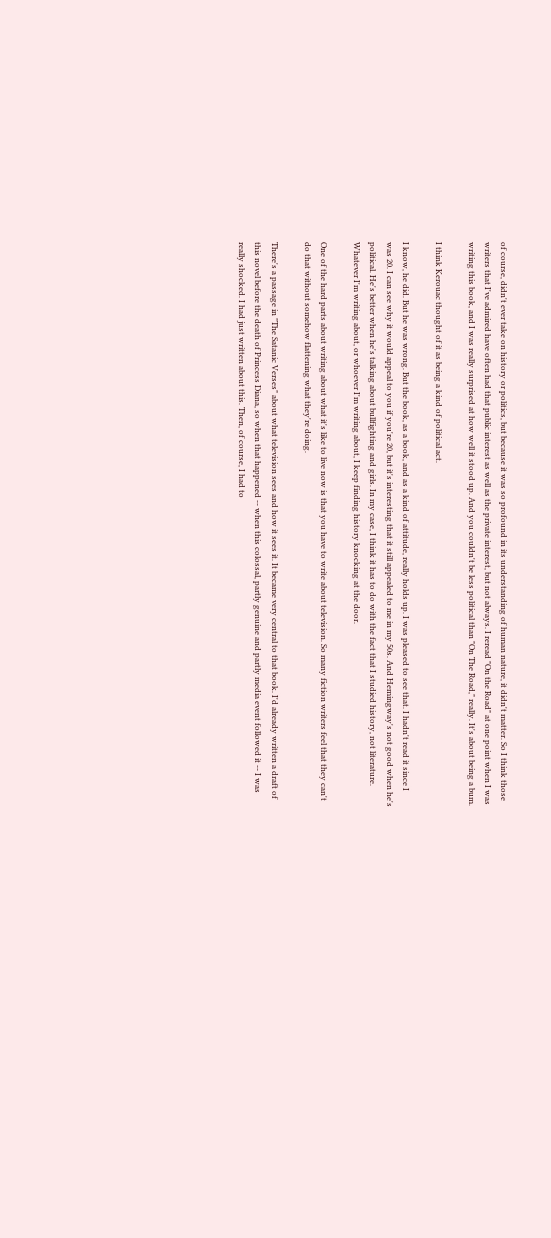of course, didn't ever take on history or politics, but because it was so profound in its understanding of human nature, it didn't matter. So I think those writers that I've admired have often had that public interest as well as the private interest, but not always. I reread "On the Road" at one point when I was writing this book, and I was really surprised at how well it stood up. And you couldn't be less political than "On The Road," really. It's about being a bum.

I think Kerouac thought of it as being a kind of political act.

I know, he did. But he was wrong. But the book, as a book, and as a kind of attitude, really holds up. I was pleased to see that. I hadn't read it since I was 20. I can see why it would appeal to you if you're 20, but it's interesting that it still appealed to me in my 50s. And Hemingway's not good when he's political. He's better when he's talking about bullfighting and girls. In my case, I think it has to do with the fact that I studied history, not literature. Whatever I'm writing about, or whoever I'm writing about, I keep finding history knocking at the door.

One of the hard parts about writing about what it's like to live now is that you have to write about television. So many fiction writers feel that they can't do that without somehow flattening what they're doing.

There's a passage in "The Satanic Verses" about what television sees and how it sees it. It became very central to that book. I'd already written a draft of this novel before the death of Princess Diana, so when that happened -- when this colossal, partly genuine and partly media event followed it -- I was really shocked. I had just written about this. Then, of course, I had to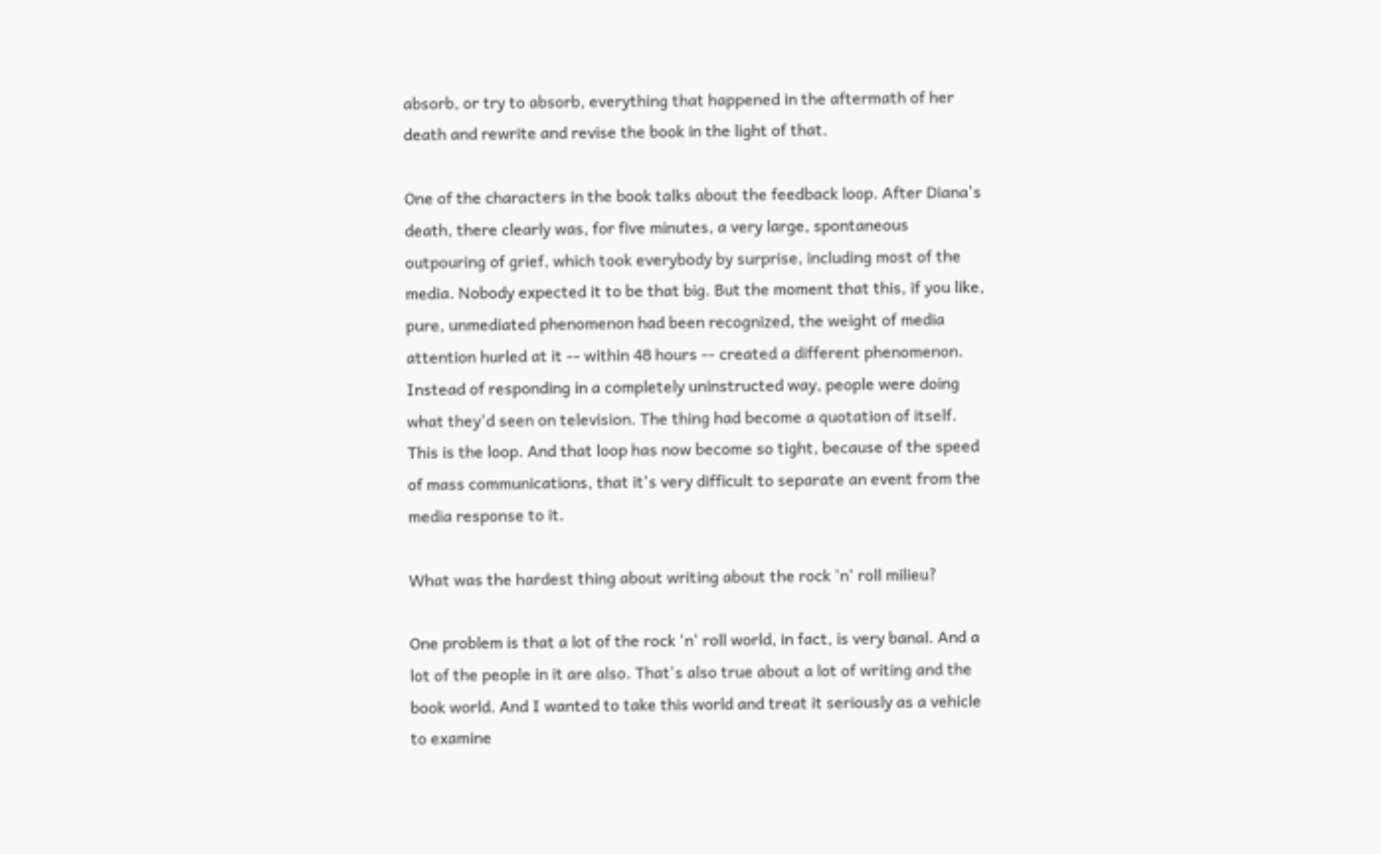absorb, or try to absorb, everything that happened in the aftermath of her death and rewrite and revise the book in the light of that.

One of the characters in the book talks about the feedback loop. After Diana's death, there clearly was, for five minutes, a very large, spontaneous outpouring of grief, which took everybody by surprise, including most of the media. Nobody expected it to be that big. But the moment that this, if you like, pure, unmediated phenomenon had been recognized, the weight of media attention hurled at it -- within 48 hours -- created a different phenomenon. Instead of responding in a completely uninstructed way, people were doing what they'd seen on television. The thing had become a quotation of itself. This is the loop. And that loop has now become so tight, because of the speed of mass communications, that it's very difficult to separate an event from the media response to it.

What was the hardest thing about writing about the rock 'n' roll milieu?

One problem is that a lot of the rock 'n' roll world, in fact, is very banal. And a lot of the people in it are also. That's also true about a lot of writing and the book world. And I wanted to take this world and treat it seriously as a vehicle to examine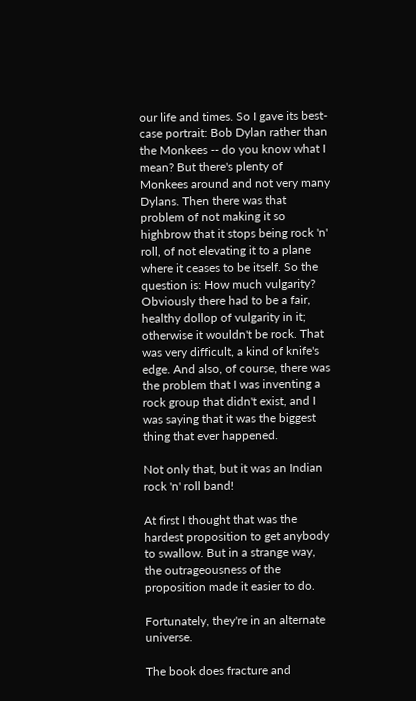our life and times. So I gave its best-case portrait: Bob Dylan rather than the Monkees -- do you know what I mean? But there's plenty of Monkees around and not very many Dylans. Then there was that problem of not making it so highbrow that it stops being rock 'n' roll, of not elevating it to a plane where it ceases to be itself. So the question is: How much vulgarity? Obviously there had to be a fair, healthy dollop of vulgarity in it; otherwise it wouldn't be rock. That was very difficult, a kind of knife's edge. And also, of course, there was the problem that I was inventing a rock group that didn't exist, and I was saying that it was the biggest thing that ever happened.

Not only that, but it was an Indian rock 'n' roll band!

At first I thought that was the hardest proposition to get anybody to swallow. But in a strange way, the outrageousness of the proposition made it easier to do.

Fortunately, they're in an alternate universe.

The book does fracture and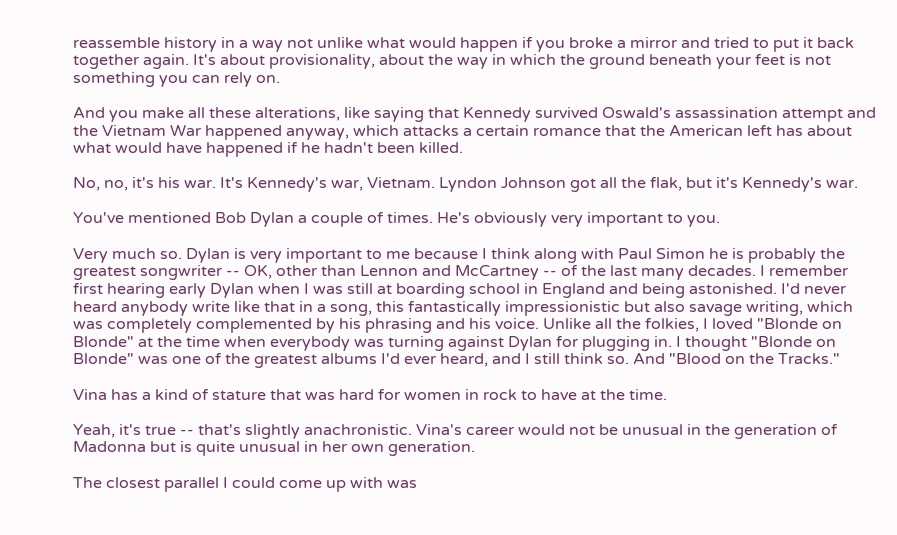reassemble history in a way not unlike what would happen if you broke a mirror and tried to put it back together again. It's about provisionality, about the way in which the ground beneath your feet is not something you can rely on.

And you make all these alterations, like saying that Kennedy survived Oswald's assassination attempt and the Vietnam War happened anyway, which attacks a certain romance that the American left has about what would have happened if he hadn't been killed.

No, no, it's his war. It's Kennedy's war, Vietnam. Lyndon Johnson got all the flak, but it's Kennedy's war.

You've mentioned Bob Dylan a couple of times. He's obviously very important to you.

Very much so. Dylan is very important to me because I think along with Paul Simon he is probably the greatest songwriter -- OK, other than Lennon and McCartney -- of the last many decades. I remember first hearing early Dylan when I was still at boarding school in England and being astonished. I'd never heard anybody write like that in a song, this fantastically impressionistic but also savage writing, which was completely complemented by his phrasing and his voice. Unlike all the folkies, I loved "Blonde on Blonde" at the time when everybody was turning against Dylan for plugging in. I thought "Blonde on Blonde" was one of the greatest albums I'd ever heard, and I still think so. And "Blood on the Tracks."

Vina has a kind of stature that was hard for women in rock to have at the time.

Yeah, it's true -- that's slightly anachronistic. Vina's career would not be unusual in the generation of Madonna but is quite unusual in her own generation.

The closest parallel I could come up with was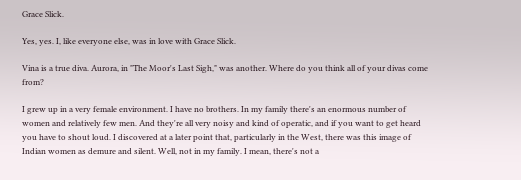Grace Slick.

Yes, yes. I, like everyone else, was in love with Grace Slick.

Vina is a true diva. Aurora, in "The Moor's Last Sigh," was another. Where do you think all of your divas come from?

I grew up in a very female environment. I have no brothers. In my family there's an enormous number of women and relatively few men. And they're all very noisy and kind of operatic, and if you want to get heard you have to shout loud. I discovered at a later point that, particularly in the West, there was this image of Indian women as demure and silent. Well, not in my family. I mean, there's not a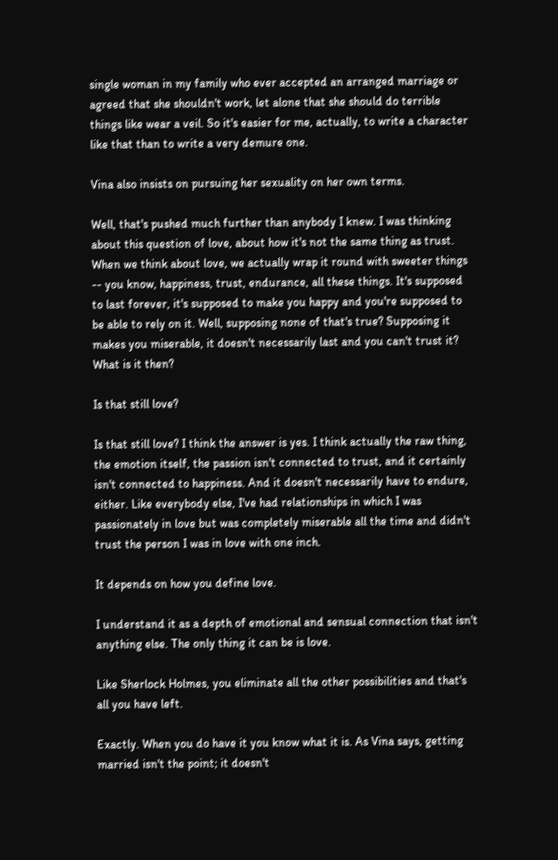single woman in my family who ever accepted an arranged marriage or agreed that she shouldn't work, let alone that she should do terrible things like wear a veil. So it's easier for me, actually, to write a character like that than to write a very demure one.

Vina also insists on pursuing her sexuality on her own terms.

Well, that's pushed much further than anybody I knew. I was thinking about this question of love, about how it's not the same thing as trust. When we think about love, we actually wrap it round with sweeter things -- you know, happiness, trust, endurance, all these things. It's supposed to last forever, it's supposed to make you happy and you're supposed to be able to rely on it. Well, supposing none of that's true? Supposing it makes you miserable, it doesn't necessarily last and you can't trust it? What is it then?

Is that still love?

Is that still love? I think the answer is yes. I think actually the raw thing, the emotion itself, the passion isn't connected to trust, and it certainly isn't connected to happiness. And it doesn't necessarily have to endure, either. Like everybody else, I've had relationships in which I was passionately in love but was completely miserable all the time and didn't trust the person I was in love with one inch.

It depends on how you define love.

I understand it as a depth of emotional and sensual connection that isn't anything else. The only thing it can be is love.

Like Sherlock Holmes, you eliminate all the other possibilities and that's all you have left.

Exactly. When you do have it you know what it is. As Vina says, getting married isn't the point; it doesn't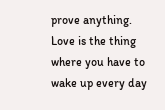prove anything. Love is the thing where you have to wake up every day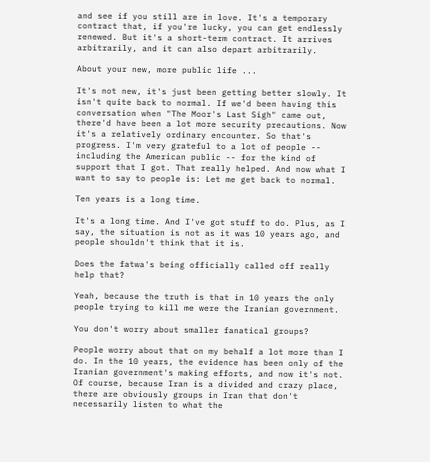and see if you still are in love. It's a temporary contract that, if you're lucky, you can get endlessly renewed. But it's a short-term contract. It arrives arbitrarily, and it can also depart arbitrarily.

About your new, more public life ...

It's not new, it's just been getting better slowly. It isn't quite back to normal. If we'd been having this conversation when "The Moor's Last Sigh" came out, there'd have been a lot more security precautions. Now it's a relatively ordinary encounter. So that's progress. I'm very grateful to a lot of people -- including the American public -- for the kind of support that I got. That really helped. And now what I want to say to people is: Let me get back to normal.

Ten years is a long time.

It's a long time. And I've got stuff to do. Plus, as I say, the situation is not as it was 10 years ago, and people shouldn't think that it is.

Does the fatwa's being officially called off really help that?

Yeah, because the truth is that in 10 years the only people trying to kill me were the Iranian government.

You don't worry about smaller fanatical groups?

People worry about that on my behalf a lot more than I do. In the 10 years, the evidence has been only of the Iranian government's making efforts, and now it's not. Of course, because Iran is a divided and crazy place, there are obviously groups in Iran that don't necessarily listen to what the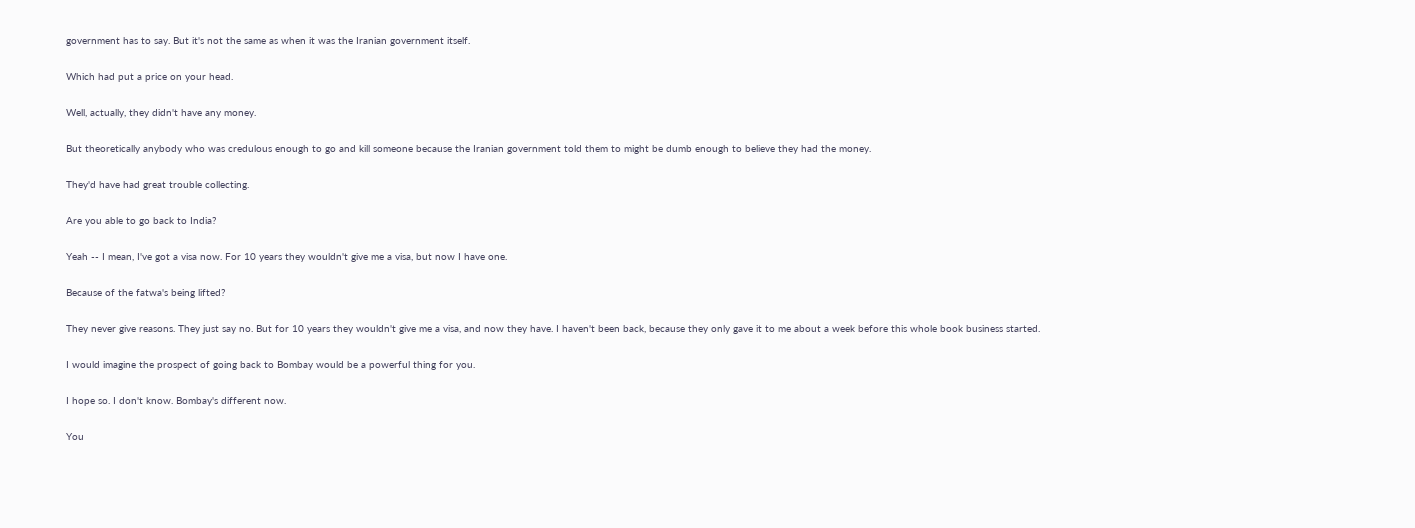government has to say. But it's not the same as when it was the Iranian government itself.

Which had put a price on your head.

Well, actually, they didn't have any money.

But theoretically anybody who was credulous enough to go and kill someone because the Iranian government told them to might be dumb enough to believe they had the money.

They'd have had great trouble collecting.

Are you able to go back to India?

Yeah -- I mean, I've got a visa now. For 10 years they wouldn't give me a visa, but now I have one.

Because of the fatwa's being lifted?

They never give reasons. They just say no. But for 10 years they wouldn't give me a visa, and now they have. I haven't been back, because they only gave it to me about a week before this whole book business started.

I would imagine the prospect of going back to Bombay would be a powerful thing for you.

I hope so. I don't know. Bombay's different now.

You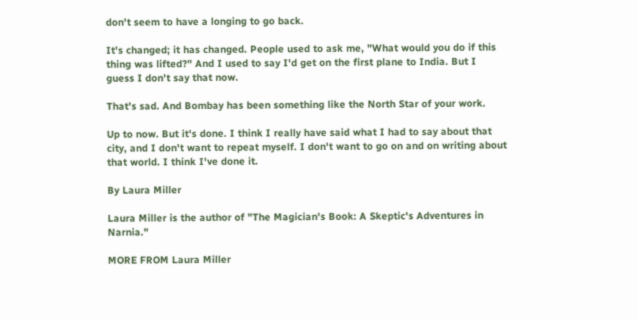don't seem to have a longing to go back.

It's changed; it has changed. People used to ask me, "What would you do if this thing was lifted?" And I used to say I'd get on the first plane to India. But I guess I don't say that now.

That's sad. And Bombay has been something like the North Star of your work.

Up to now. But it's done. I think I really have said what I had to say about that city, and I don't want to repeat myself. I don't want to go on and on writing about that world. I think I've done it.

By Laura Miller

Laura Miller is the author of "The Magician's Book: A Skeptic's Adventures in Narnia."

MORE FROM Laura Miller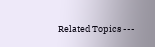Related Topics ---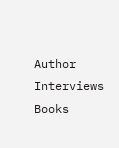Author Interviews Books